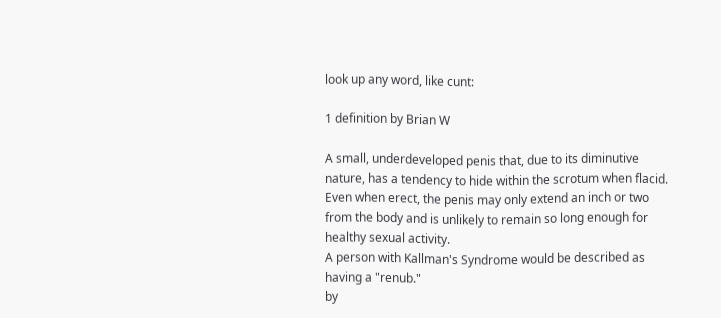look up any word, like cunt:

1 definition by Brian W

A small, underdeveloped penis that, due to its diminutive nature, has a tendency to hide within the scrotum when flacid. Even when erect, the penis may only extend an inch or two from the body and is unlikely to remain so long enough for healthy sexual activity.
A person with Kallman's Syndrome would be described as having a "renub."
by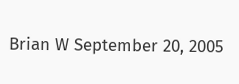Brian W September 20, 2005